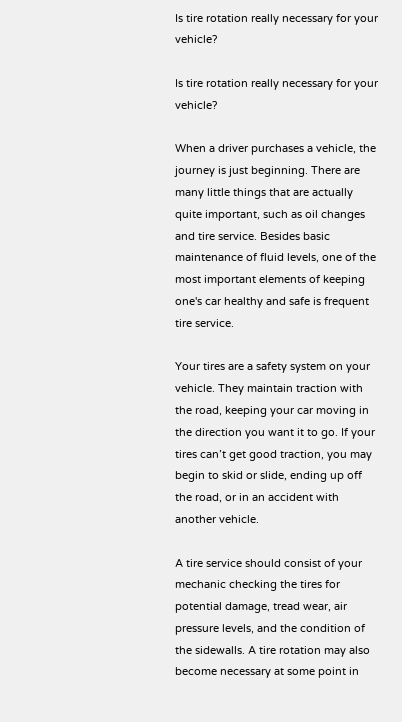Is tire rotation really necessary for your vehicle?

Is tire rotation really necessary for your vehicle?

When a driver purchases a vehicle, the journey is just beginning. There are many little things that are actually quite important, such as oil changes and tire service. Besides basic maintenance of fluid levels, one of the most important elements of keeping one's car healthy and safe is frequent tire service.

Your tires are a safety system on your vehicle. They maintain traction with the road, keeping your car moving in the direction you want it to go. If your tires can’t get good traction, you may begin to skid or slide, ending up off the road, or in an accident with another vehicle.

A tire service should consist of your mechanic checking the tires for potential damage, tread wear, air pressure levels, and the condition of the sidewalls. A tire rotation may also become necessary at some point in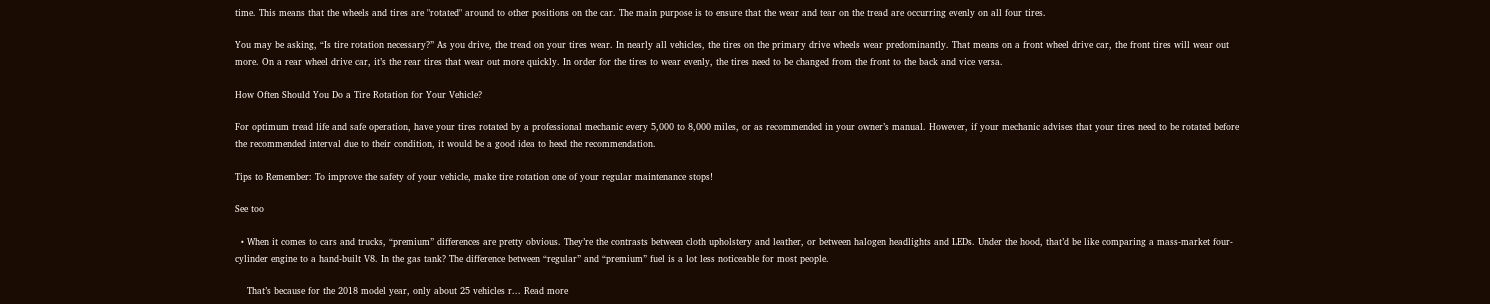time. This means that the wheels and tires are "rotated" around to other positions on the car. The main purpose is to ensure that the wear and tear on the tread are occurring evenly on all four tires.

You may be asking, “Is tire rotation necessary?” As you drive, the tread on your tires wear. In nearly all vehicles, the tires on the primary drive wheels wear predominantly. That means on a front wheel drive car, the front tires will wear out more. On a rear wheel drive car, it’s the rear tires that wear out more quickly. In order for the tires to wear evenly, the tires need to be changed from the front to the back and vice versa.

How Often Should You Do a Tire Rotation for Your Vehicle?

For optimum tread life and safe operation, have your tires rotated by a professional mechanic every 5,000 to 8,000 miles, or as recommended in your owner’s manual. However, if your mechanic advises that your tires need to be rotated before the recommended interval due to their condition, it would be a good idea to heed the recommendation.

Tips to Remember: To improve the safety of your vehicle, make tire rotation one of your regular maintenance stops!

See too

  • When it comes to cars and trucks, “premium” differences are pretty obvious. They’re the contrasts between cloth upholstery and leather, or between halogen headlights and LEDs. Under the hood, that’d be like comparing a mass-market four-cylinder engine to a hand-built V8. In the gas tank? The difference between “regular” and “premium” fuel is a lot less noticeable for most people.

    That’s because for the 2018 model year, only about 25 vehicles r... Read more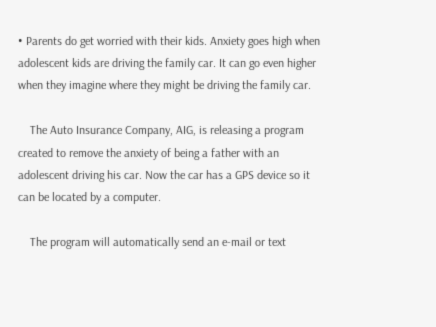• Parents do get worried with their kids. Anxiety goes high when adolescent kids are driving the family car. It can go even higher when they imagine where they might be driving the family car.

    The Auto Insurance Company, AIG, is releasing a program created to remove the anxiety of being a father with an adolescent driving his car. Now the car has a GPS device so it can be located by a computer.

    The program will automatically send an e-mail or text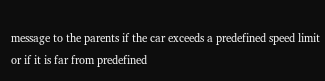message to the parents if the car exceeds a predefined speed limit or if it is far from predefined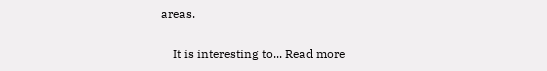areas.

    It is interesting to... Read more